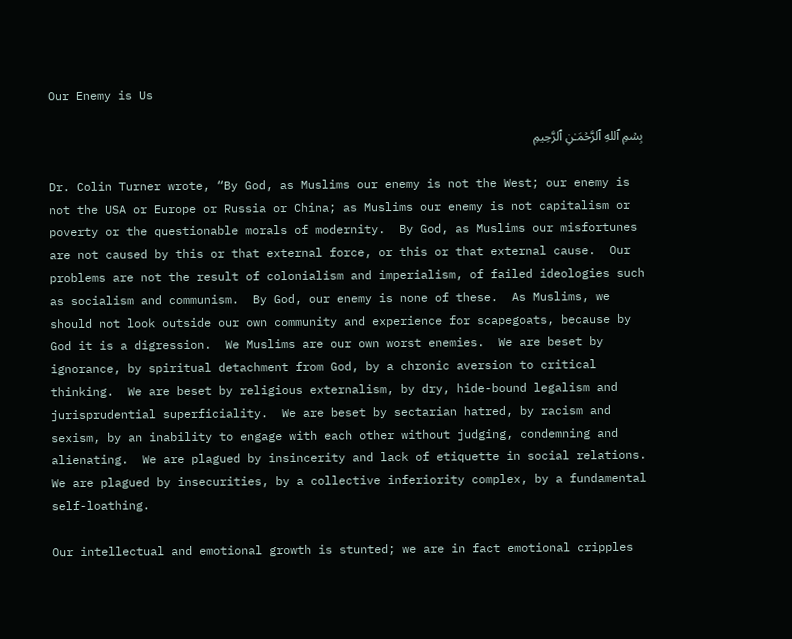Our Enemy is Us

بِسۡمِ ٱللهِ ٱلرَّحۡمَـٰنِ ٱلرَّحِيمِ

Dr. Colin Turner wrote, “By God, as Muslims our enemy is not the West; our enemy is not the USA or Europe or Russia or China; as Muslims our enemy is not capitalism or poverty or the questionable morals of modernity.  By God, as Muslims our misfortunes are not caused by this or that external force, or this or that external cause.  Our problems are not the result of colonialism and imperialism, of failed ideologies such as socialism and communism.  By God, our enemy is none of these.  As Muslims, we should not look outside our own community and experience for scapegoats, because by God it is a digression.  We Muslims are our own worst enemies.  We are beset by ignorance, by spiritual detachment from God, by a chronic aversion to critical thinking.  We are beset by religious externalism, by dry, hide-bound legalism and jurisprudential superficiality.  We are beset by sectarian hatred, by racism and sexism, by an inability to engage with each other without judging, condemning and alienating.  We are plagued by insincerity and lack of etiquette in social relations.  We are plagued by insecurities, by a collective inferiority complex, by a fundamental self-loathing.

Our intellectual and emotional growth is stunted; we are in fact emotional cripples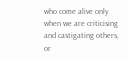who come alive only when we are criticising and castigating others, or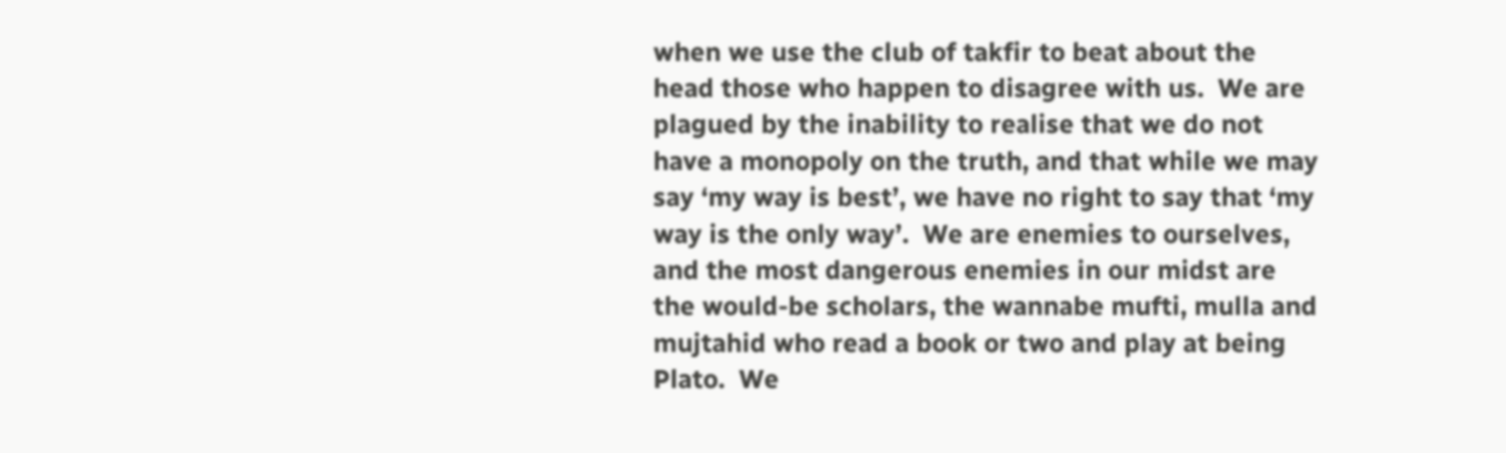when we use the club of takfir to beat about the head those who happen to disagree with us.  We are plagued by the inability to realise that we do not have a monopoly on the truth, and that while we may say ‘my way is best’, we have no right to say that ‘my way is the only way’.  We are enemies to ourselves, and the most dangerous enemies in our midst are the would-be scholars, the wannabe mufti, mulla and mujtahid who read a book or two and play at being Plato.  We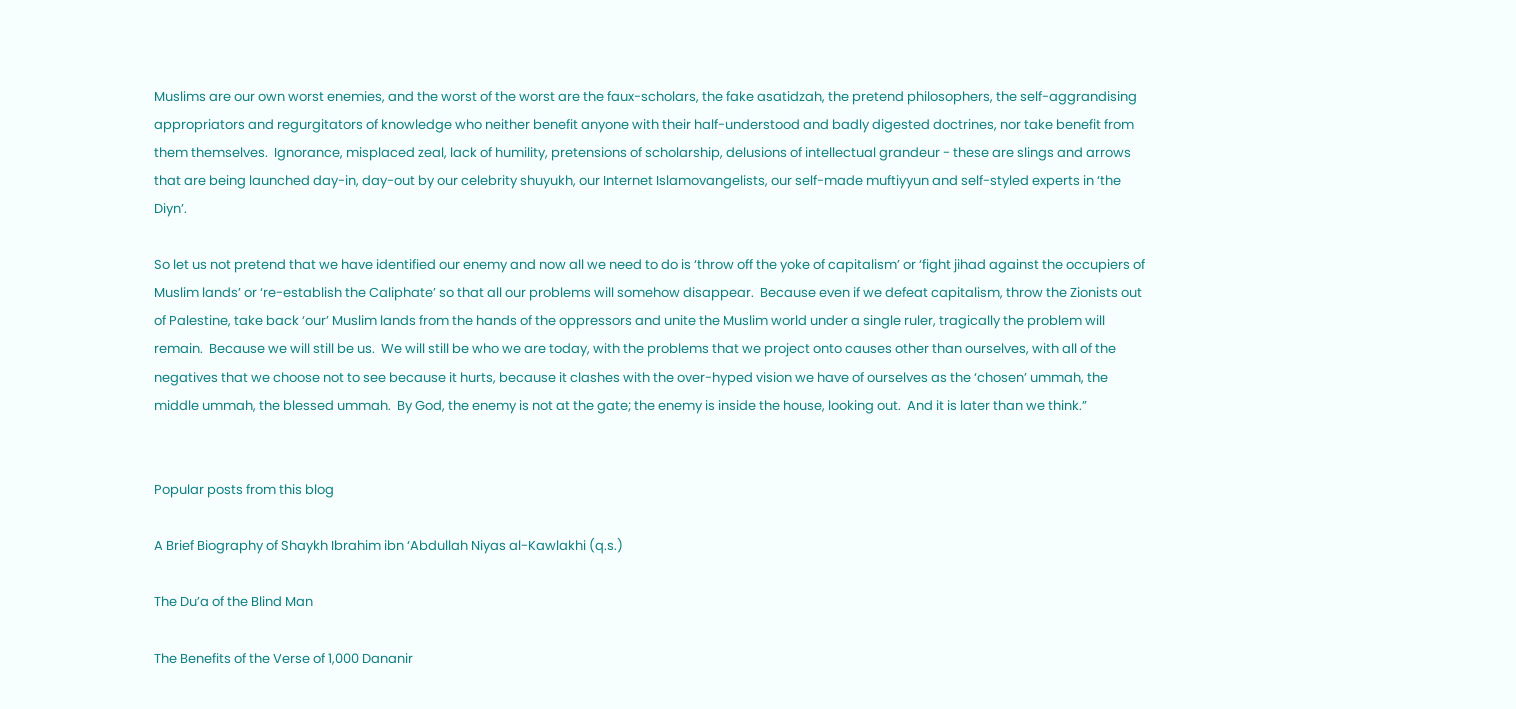Muslims are our own worst enemies, and the worst of the worst are the faux-scholars, the fake asatidzah, the pretend philosophers, the self-aggrandising appropriators and regurgitators of knowledge who neither benefit anyone with their half-understood and badly digested doctrines, nor take benefit from them themselves.  Ignorance, misplaced zeal, lack of humility, pretensions of scholarship, delusions of intellectual grandeur - these are slings and arrows that are being launched day-in, day-out by our celebrity shuyukh, our Internet Islamovangelists, our self-made muftiyyun and self-styled experts in ‘the Diyn’.

So let us not pretend that we have identified our enemy and now all we need to do is ‘throw off the yoke of capitalism’ or ‘fight jihad against the occupiers of Muslim lands’ or ‘re-establish the Caliphate’ so that all our problems will somehow disappear.  Because even if we defeat capitalism, throw the Zionists out of Palestine, take back ‘our’ Muslim lands from the hands of the oppressors and unite the Muslim world under a single ruler, tragically the problem will remain.  Because we will still be us.  We will still be who we are today, with the problems that we project onto causes other than ourselves, with all of the negatives that we choose not to see because it hurts, because it clashes with the over-hyped vision we have of ourselves as the ‘chosen’ ummah, the middle ummah, the blessed ummah.  By God, the enemy is not at the gate; the enemy is inside the house, looking out.  And it is later than we think.”


Popular posts from this blog

A Brief Biography of Shaykh Ibrahim ibn ‘Abdullah Niyas al-Kawlakhi (q.s.)

The Du’a of the Blind Man

The Benefits of the Verse of 1,000 Dananir